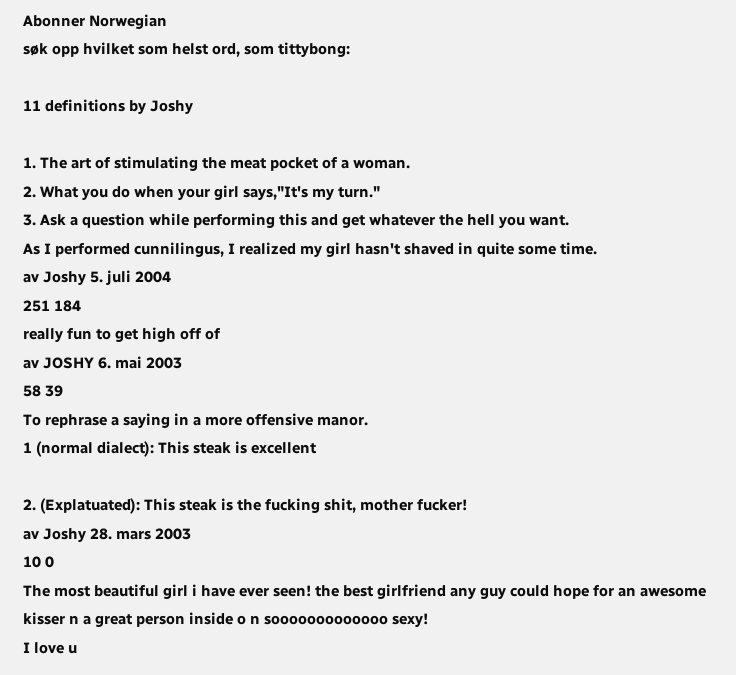Abonner Norwegian
søk opp hvilket som helst ord, som tittybong:

11 definitions by Joshy

1. The art of stimulating the meat pocket of a woman.
2. What you do when your girl says,"It's my turn."
3. Ask a question while performing this and get whatever the hell you want.
As I performed cunnilingus, I realized my girl hasn't shaved in quite some time.
av Joshy 5. juli 2004
251 184
really fun to get high off of
av JOSHY 6. mai 2003
58 39
To rephrase a saying in a more offensive manor.
1 (normal dialect): This steak is excellent

2. (Explatuated): This steak is the fucking shit, mother fucker!
av Joshy 28. mars 2003
10 0
The most beautiful girl i have ever seen! the best girlfriend any guy could hope for an awesome kisser n a great person inside o n sooooooooooooo sexy!
I love u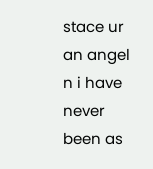stace ur an angel n i have never been as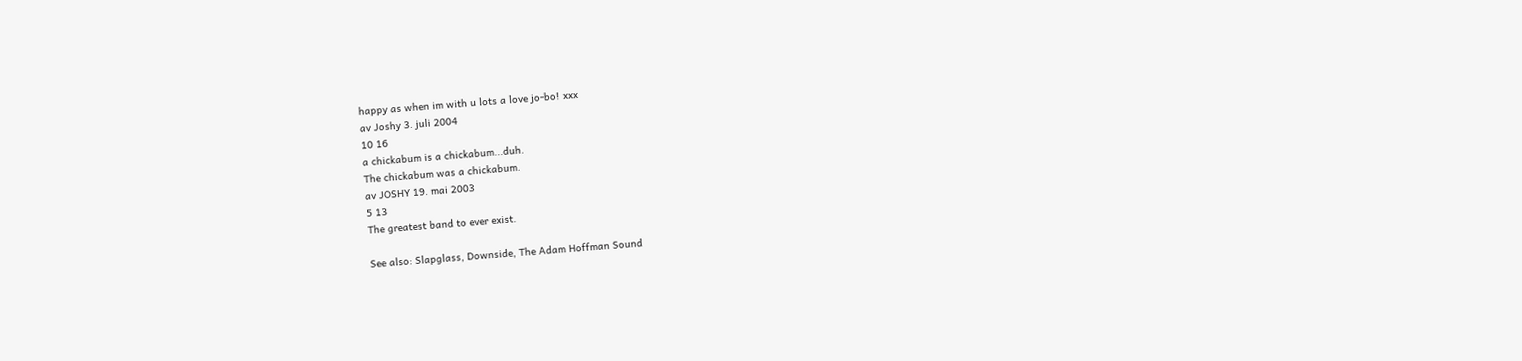happy as when im with u lots a love jo-bo! xxx
av Joshy 3. juli 2004
10 16
a chickabum is a chickabum...duh.
The chickabum was a chickabum.
av JOSHY 19. mai 2003
5 13
The greatest band to ever exist.

See also: Slapglass, Downside, The Adam Hoffman Sound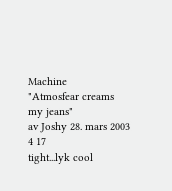Machine
"Atmosfear creams my jeans"
av Joshy 28. mars 2003
4 17
tight...lyk cool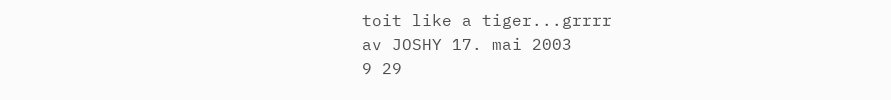toit like a tiger...grrrr
av JOSHY 17. mai 2003
9 29